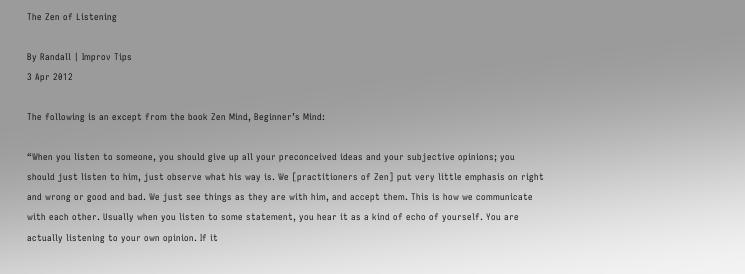The Zen of Listening

By Randall | Improv Tips
3 Apr 2012

The following is an except from the book Zen Mind, Beginner’s Mind:

“When you listen to someone, you should give up all your preconceived ideas and your subjective opinions; you should just listen to him, just observe what his way is. We [practitioners of Zen] put very little emphasis on right and wrong or good and bad. We just see things as they are with him, and accept them. This is how we communicate with each other. Usually when you listen to some statement, you hear it as a kind of echo of yourself. You are actually listening to your own opinion. If it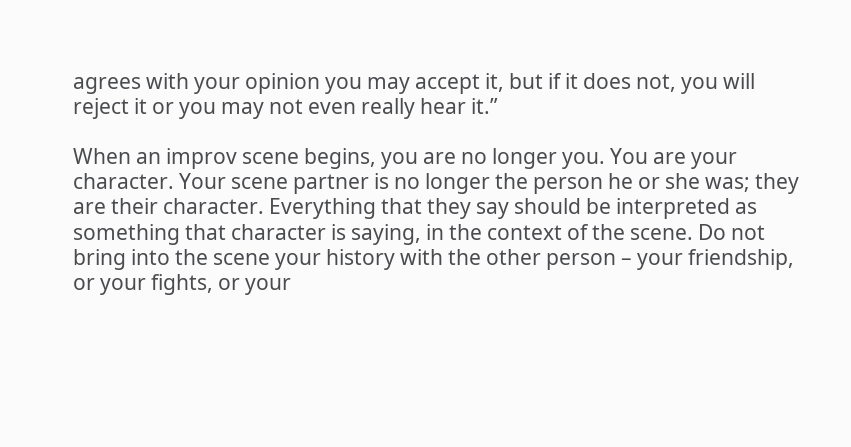agrees with your opinion you may accept it, but if it does not, you will reject it or you may not even really hear it.”

When an improv scene begins, you are no longer you. You are your character. Your scene partner is no longer the person he or she was; they are their character. Everything that they say should be interpreted as something that character is saying, in the context of the scene. Do not bring into the scene your history with the other person – your friendship, or your fights, or your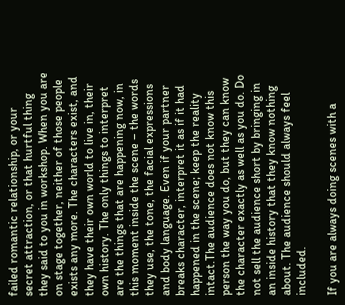failed romantic relationship, or your secret attraction, or that hurtful thing they said to you in workshop. When you are on stage together, neither of those people exists any more. The characters exist, and they have their own world to live in, their own history. The only things to interpret are the things that are happening now, in this moment inside the scene – the words they use, the tone, the facial expressions and body language. Even if your partner breaks character, interpret it as if it had happened in the scene; keep the reality intact.The audience does not know this person the way you do, but they can know the character exactly as well as you do. Do not sell the audience short by bringing in an inside history that they know nothing about. The audience should always feel included.

If you are always doing scenes with a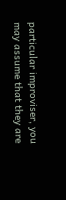particular improviser, you may assume that they are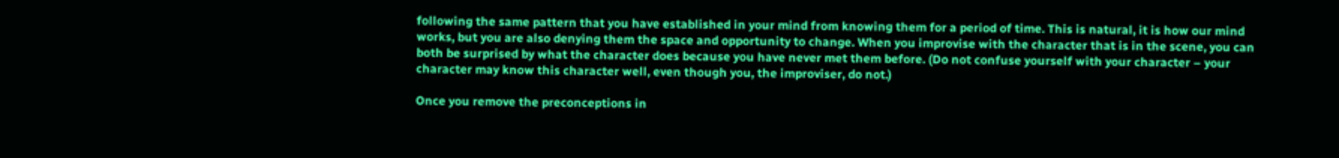following the same pattern that you have established in your mind from knowing them for a period of time. This is natural, it is how our mind works, but you are also denying them the space and opportunity to change. When you improvise with the character that is in the scene, you can both be surprised by what the character does because you have never met them before. (Do not confuse yourself with your character – your character may know this character well, even though you, the improviser, do not.)

Once you remove the preconceptions in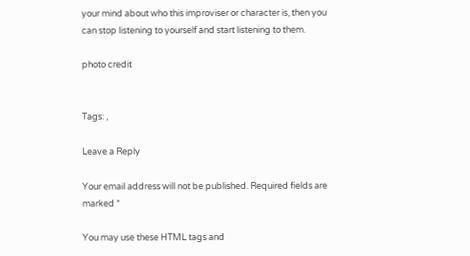your mind about who this improviser or character is, then you can stop listening to yourself and start listening to them.

photo credit


Tags: ,

Leave a Reply

Your email address will not be published. Required fields are marked *

You may use these HTML tags and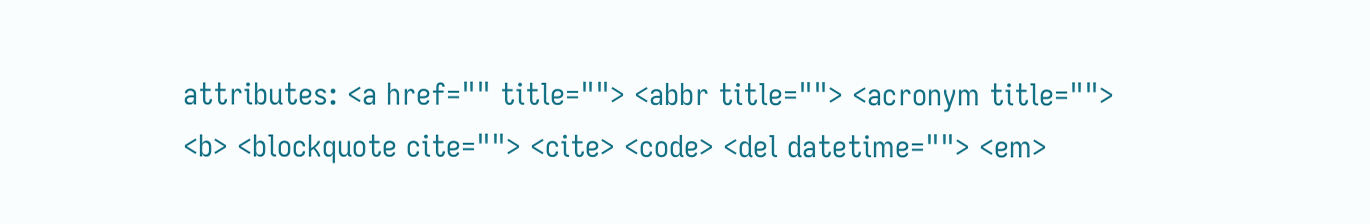attributes: <a href="" title=""> <abbr title=""> <acronym title=""> <b> <blockquote cite=""> <cite> <code> <del datetime=""> <em>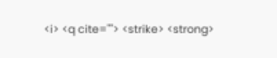<i> <q cite=""> <strike> <strong>